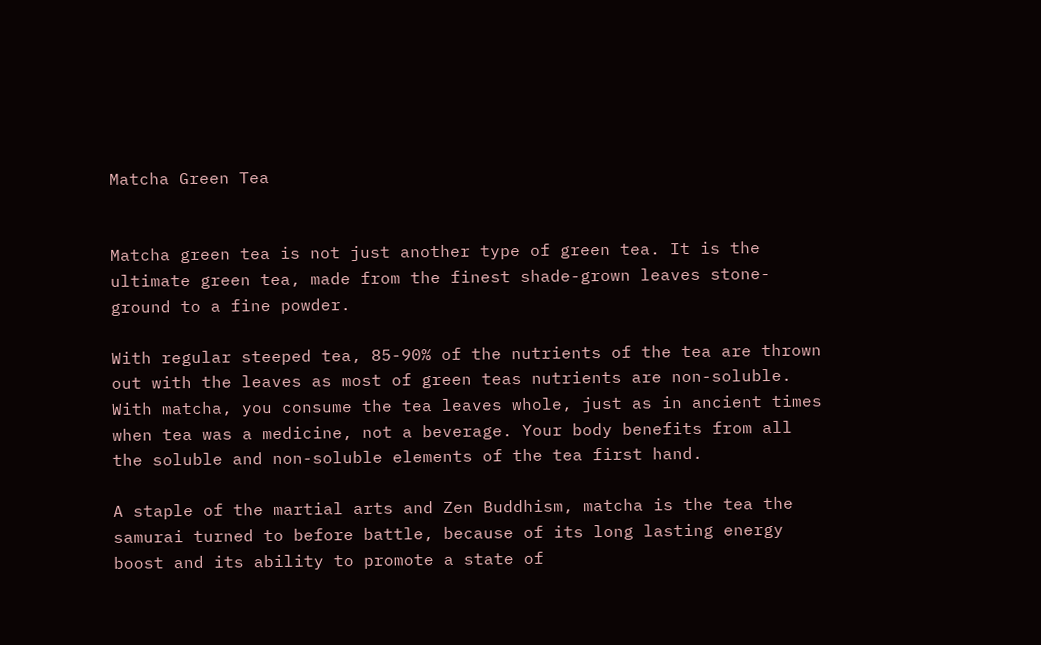Matcha Green Tea


Matcha green tea is not just another type of green tea. It is the ultimate green tea, made from the finest shade-grown leaves stone-ground to a fine powder.

With regular steeped tea, 85-90% of the nutrients of the tea are thrown out with the leaves as most of green teas nutrients are non-soluble.  With matcha, you consume the tea leaves whole, just as in ancient times when tea was a medicine, not a beverage. Your body benefits from all the soluble and non-soluble elements of the tea first hand.

A staple of the martial arts and Zen Buddhism, matcha is the tea the samurai turned to before battle, because of its long lasting energy boost and its ability to promote a state of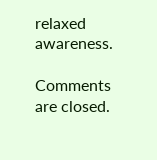relaxed awareness.

Comments are closed.